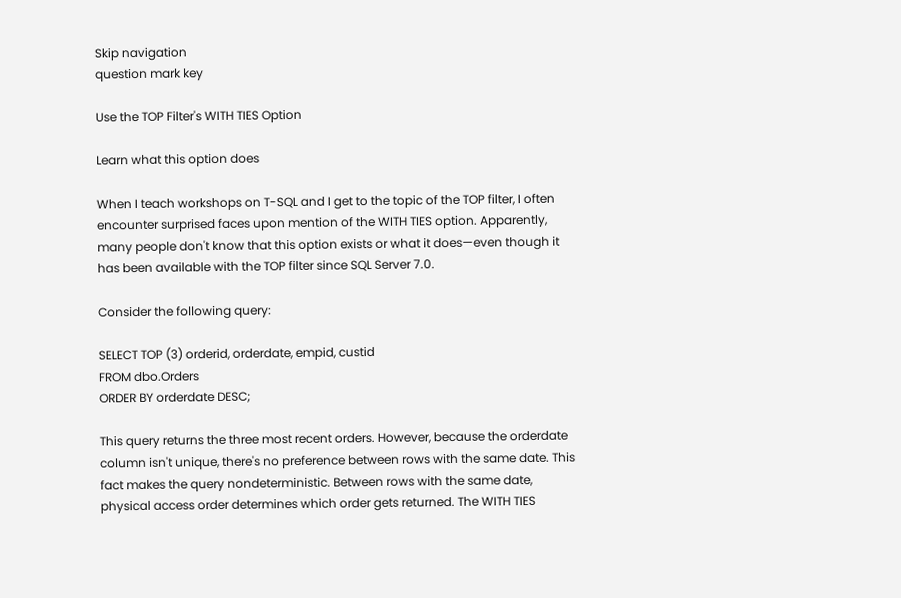Skip navigation
question mark key

Use the TOP Filter's WITH TIES Option

Learn what this option does

When I teach workshops on T-SQL and I get to the topic of the TOP filter, I often encounter surprised faces upon mention of the WITH TIES option. Apparently, many people don't know that this option exists or what it does—even though it has been available with the TOP filter since SQL Server 7.0.

Consider the following query:

SELECT TOP (3) orderid, orderdate, empid, custid
FROM dbo.Orders
ORDER BY orderdate DESC;

This query returns the three most recent orders. However, because the orderdate column isn't unique, there's no preference between rows with the same date. This fact makes the query nondeterministic. Between rows with the same date, physical access order determines which order gets returned. The WITH TIES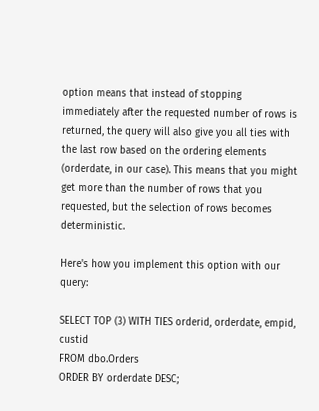option means that instead of stopping immediately after the requested number of rows is returned, the query will also give you all ties with the last row based on the ordering elements (orderdate, in our case). This means that you might get more than the number of rows that you requested, but the selection of rows becomes deterministic.

Here's how you implement this option with our query:

SELECT TOP (3) WITH TIES orderid, orderdate, empid, custid
FROM dbo.Orders
ORDER BY orderdate DESC;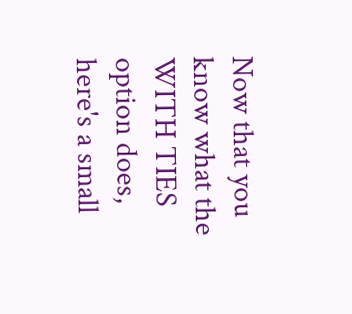Now that you know what the WITH TIES option does, here's a small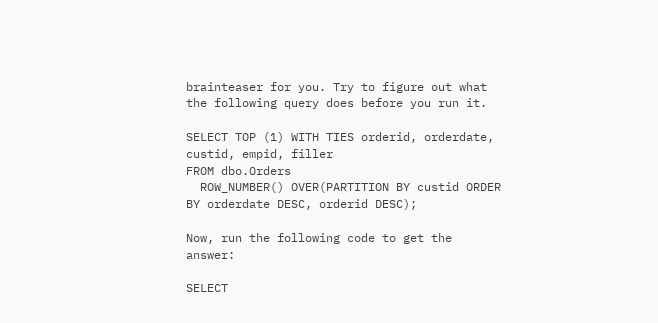brainteaser for you. Try to figure out what the following query does before you run it.

SELECT TOP (1) WITH TIES orderid, orderdate, custid, empid, filler
FROM dbo.Orders
  ROW_NUMBER() OVER(PARTITION BY custid ORDER BY orderdate DESC, orderid DESC);

Now, run the following code to get the answer:

SELECT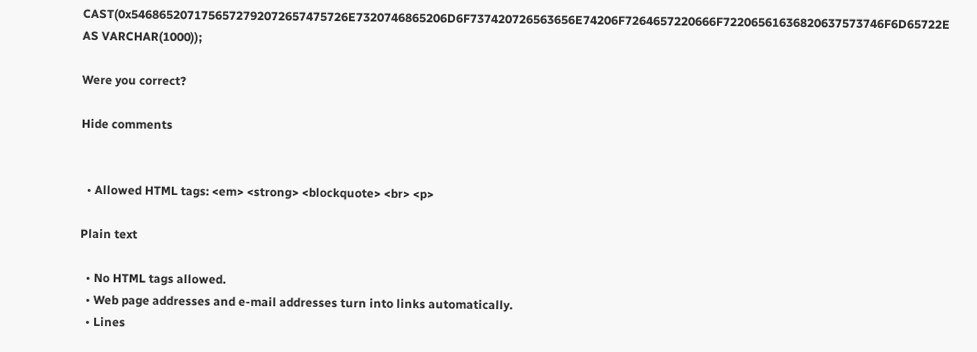CAST(0x5468652071756572792072657475726E7320746865206D6F737420726563656E74206F7264657220666F72206561636820637573746F6D65722E AS VARCHAR(1000));

Were you correct?

Hide comments


  • Allowed HTML tags: <em> <strong> <blockquote> <br> <p>

Plain text

  • No HTML tags allowed.
  • Web page addresses and e-mail addresses turn into links automatically.
  • Lines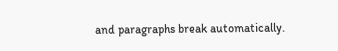and paragraphs break automatically.